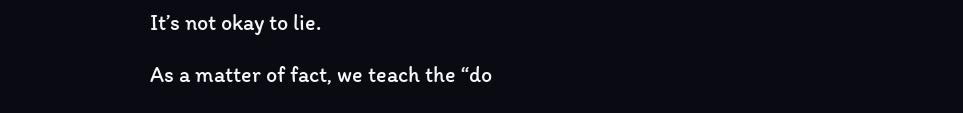It’s not okay to lie.

As a matter of fact, we teach the “do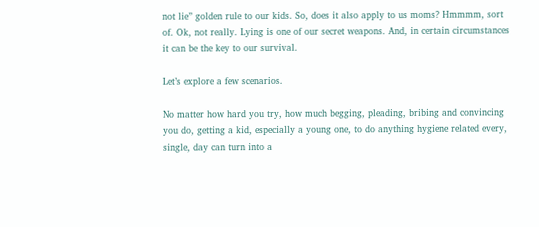not lie” golden rule to our kids. So, does it also apply to us moms? Hmmmm, sort of. Ok, not really. Lying is one of our secret weapons. And, in certain circumstances it can be the key to our survival.

Let’s explore a few scenarios.

No matter how hard you try, how much begging, pleading, bribing and convincing you do, getting a kid, especially a young one, to do anything hygiene related every, single, day can turn into a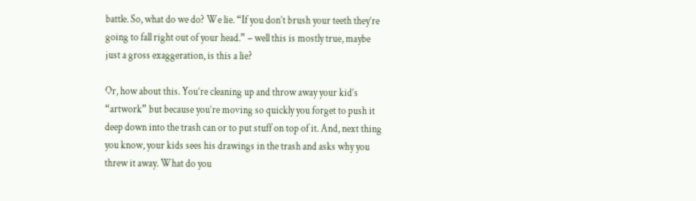battle. So, what do we do? We lie. “If you don’t brush your teeth they’re going to fall right out of your head.” – well this is mostly true, maybe just a gross exaggeration, is this a lie?

Or, how about this. You’re cleaning up and throw away your kid’s “artwork” but because you’re moving so quickly you forget to push it deep down into the trash can or to put stuff on top of it. And, next thing you know, your kids sees his drawings in the trash and asks why you threw it away. What do you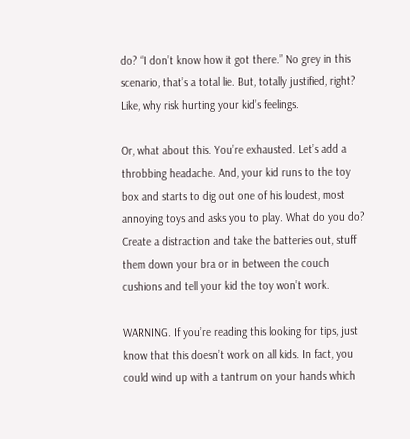do? “I don’t know how it got there.” No grey in this scenario, that’s a total lie. But, totally justified, right? Like, why risk hurting your kid’s feelings.

Or, what about this. You’re exhausted. Let’s add a throbbing headache. And, your kid runs to the toy box and starts to dig out one of his loudest, most annoying toys and asks you to play. What do you do? Create a distraction and take the batteries out, stuff them down your bra or in between the couch cushions and tell your kid the toy won’t work.

WARNING. If you’re reading this looking for tips, just know that this doesn’t work on all kids. In fact, you could wind up with a tantrum on your hands which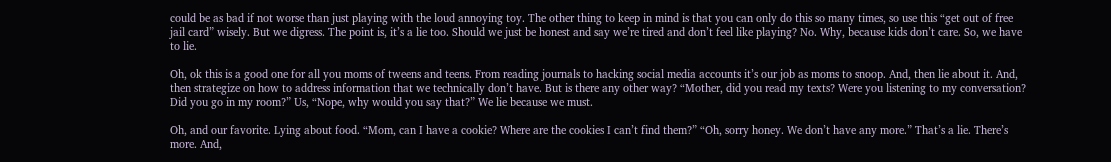could be as bad if not worse than just playing with the loud annoying toy. The other thing to keep in mind is that you can only do this so many times, so use this “get out of free jail card” wisely. But we digress. The point is, it’s a lie too. Should we just be honest and say we’re tired and don’t feel like playing? No. Why, because kids don’t care. So, we have to lie.

Oh, ok this is a good one for all you moms of tweens and teens. From reading journals to hacking social media accounts it’s our job as moms to snoop. And, then lie about it. And, then strategize on how to address information that we technically don’t have. But is there any other way? “Mother, did you read my texts? Were you listening to my conversation? Did you go in my room?” Us, “Nope, why would you say that?” We lie because we must.

Oh, and our favorite. Lying about food. “Mom, can I have a cookie? Where are the cookies I can’t find them?” “Oh, sorry honey. We don’t have any more.” That’s a lie. There’s more. And,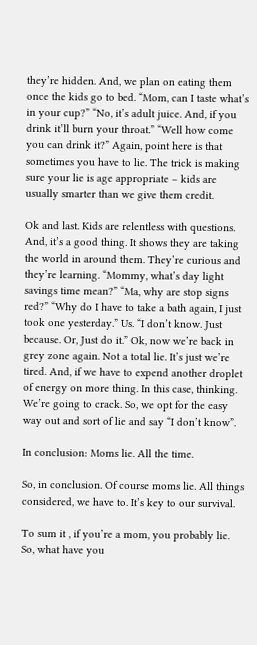they’re hidden. And, we plan on eating them once the kids go to bed. “Mom, can I taste what’s in your cup?” “No, it’s adult juice. And, if you drink it’ll burn your throat.” “Well how come you can drink it?” Again, point here is that sometimes you have to lie. The trick is making sure your lie is age appropriate – kids are usually smarter than we give them credit.

Ok and last. Kids are relentless with questions. And, it’s a good thing. It shows they are taking the world in around them. They’re curious and they’re learning. “Mommy, what’s day light savings time mean?” “Ma, why are stop signs red?” “Why do I have to take a bath again, I just took one yesterday.” Us. “I don’t know. Just because. Or, Just do it.” Ok, now we’re back in grey zone again. Not a total lie. It’s just we’re tired. And, if we have to expend another droplet of energy on more thing. In this case, thinking. We’re going to crack. So, we opt for the easy way out and sort of lie and say “I don’t know”.

In conclusion: Moms lie. All the time.

So, in conclusion. Of course moms lie. All things considered, we have to. It’s key to our survival.

To sum it , if you’re a mom, you probably lie. So, what have you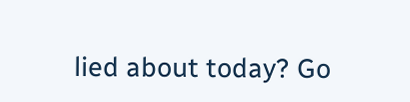lied about today? Go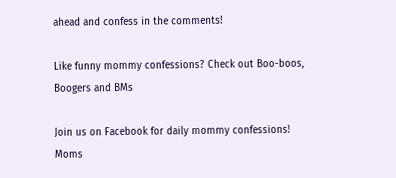ahead and confess in the comments!

Like funny mommy confessions? Check out Boo-boos, Boogers and BMs

Join us on Facebook for daily mommy confessions! Moms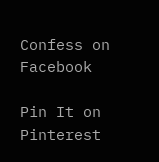Confess on Facebook

Pin It on Pinterest